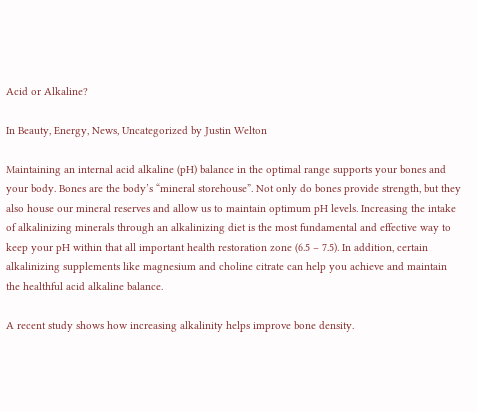Acid or Alkaline?

In Beauty, Energy, News, Uncategorized by Justin Welton

Maintaining an internal acid alkaline (pH) balance in the optimal range supports your bones and your body. Bones are the body’s “mineral storehouse”. Not only do bones provide strength, but they also house our mineral reserves and allow us to maintain optimum pH levels. Increasing the intake of alkalinizing minerals through an alkalinizing diet is the most fundamental and effective way to keep your pH within that all important health restoration zone (6.5 – 7.5). In addition, certain alkalinizing supplements like magnesium and choline citrate can help you achieve and maintain the healthful acid alkaline balance.

A recent study shows how increasing alkalinity helps improve bone density.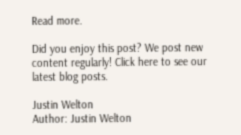Read more.

Did you enjoy this post? We post new content regularly! Click here to see our latest blog posts.

Justin Welton
Author: Justin Welton